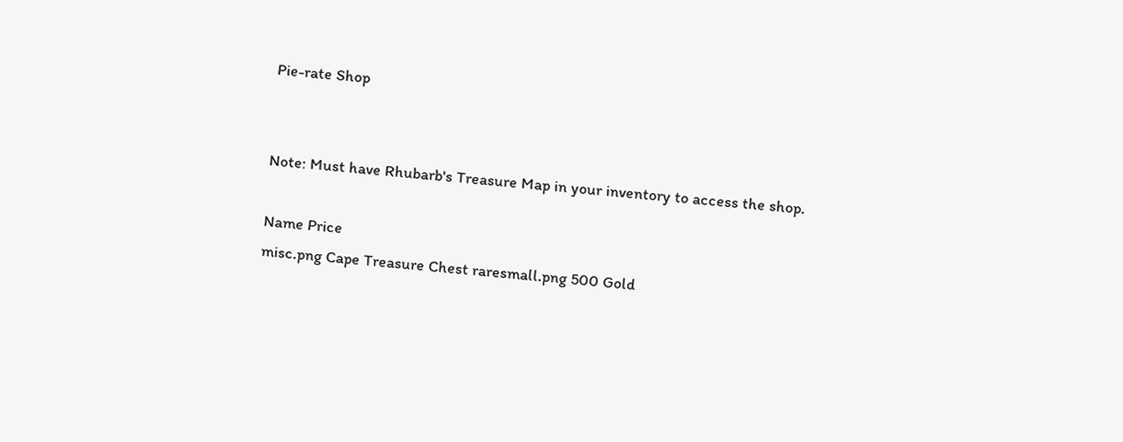Pie-rate Shop


Note: Must have Rhubarb's Treasure Map in your inventory to access the shop.

Name Price
misc.png Cape Treasure Chest raresmall.png 500 Gold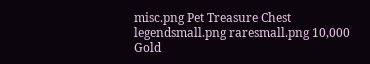misc.png Pet Treasure Chest legendsmall.png raresmall.png 10,000 Gold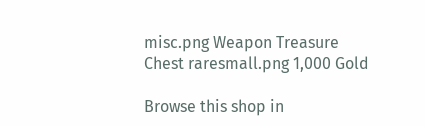misc.png Weapon Treasure Chest raresmall.png 1,000 Gold

Browse this shop in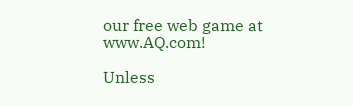our free web game at www.AQ.com!

Unless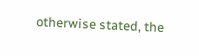otherwise stated, the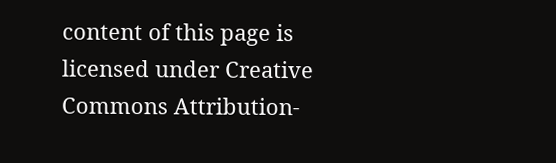content of this page is licensed under Creative Commons Attribution-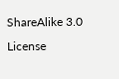ShareAlike 3.0 License